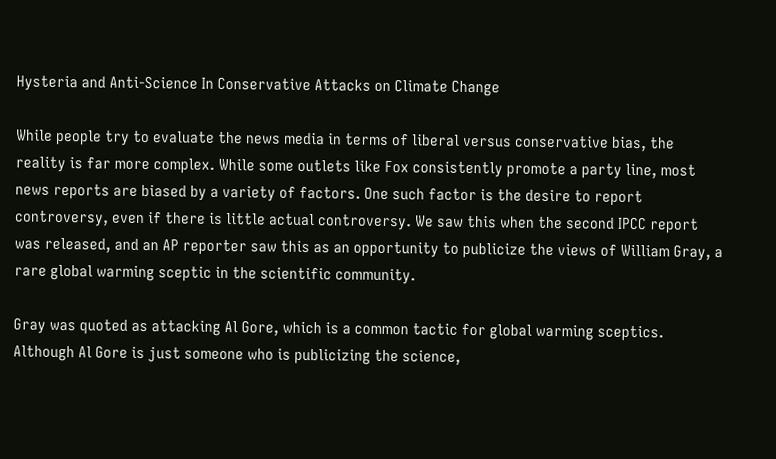Hysteria and Anti-Science In Conservative Attacks on Climate Change

While people try to evaluate the news media in terms of liberal versus conservative bias, the reality is far more complex. While some outlets like Fox consistently promote a party line, most news reports are biased by a variety of factors. One such factor is the desire to report controversy, even if there is little actual controversy. We saw this when the second IPCC report was released, and an AP reporter saw this as an opportunity to publicize the views of William Gray, a rare global warming sceptic in the scientific community.

Gray was quoted as attacking Al Gore, which is a common tactic for global warming sceptics. Although Al Gore is just someone who is publicizing the science,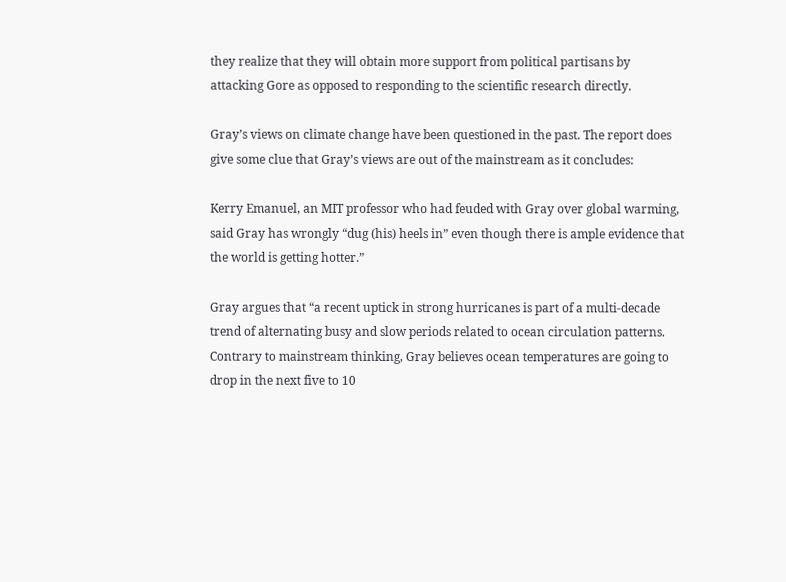they realize that they will obtain more support from political partisans by attacking Gore as opposed to responding to the scientific research directly.

Gray’s views on climate change have been questioned in the past. The report does give some clue that Gray’s views are out of the mainstream as it concludes:

Kerry Emanuel, an MIT professor who had feuded with Gray over global warming, said Gray has wrongly “dug (his) heels in” even though there is ample evidence that the world is getting hotter.”

Gray argues that “a recent uptick in strong hurricanes is part of a multi-decade trend of alternating busy and slow periods related to ocean circulation patterns. Contrary to mainstream thinking, Gray believes ocean temperatures are going to drop in the next five to 10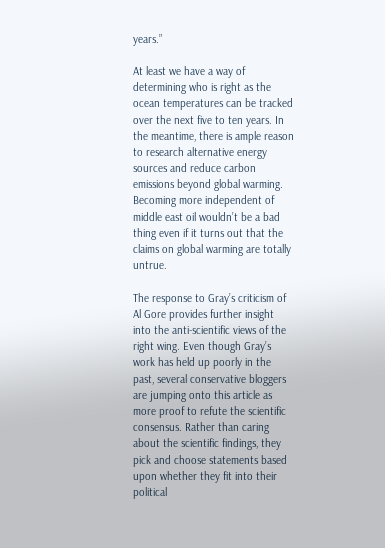years.”

At least we have a way of determining who is right as the ocean temperatures can be tracked over the next five to ten years. In the meantime, there is ample reason to research alternative energy sources and reduce carbon emissions beyond global warming. Becoming more independent of middle east oil wouldn’t be a bad thing even if it turns out that the claims on global warming are totally untrue.

The response to Gray’s criticism of Al Gore provides further insight into the anti-scientific views of the right wing. Even though Gray’s work has held up poorly in the past, several conservative bloggers are jumping onto this article as more proof to refute the scientific consensus. Rather than caring about the scientific findings, they pick and choose statements based upon whether they fit into their political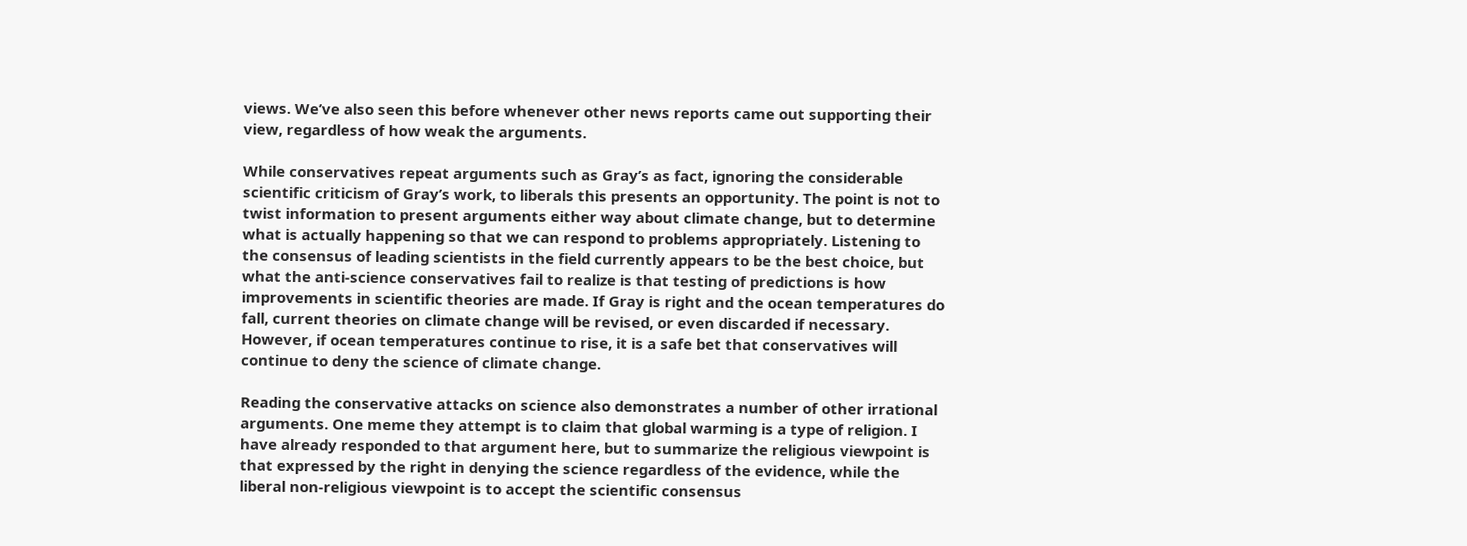views. We’ve also seen this before whenever other news reports came out supporting their view, regardless of how weak the arguments.

While conservatives repeat arguments such as Gray’s as fact, ignoring the considerable scientific criticism of Gray’s work, to liberals this presents an opportunity. The point is not to twist information to present arguments either way about climate change, but to determine what is actually happening so that we can respond to problems appropriately. Listening to the consensus of leading scientists in the field currently appears to be the best choice, but what the anti-science conservatives fail to realize is that testing of predictions is how improvements in scientific theories are made. If Gray is right and the ocean temperatures do fall, current theories on climate change will be revised, or even discarded if necessary. However, if ocean temperatures continue to rise, it is a safe bet that conservatives will continue to deny the science of climate change.

Reading the conservative attacks on science also demonstrates a number of other irrational arguments. One meme they attempt is to claim that global warming is a type of religion. I have already responded to that argument here, but to summarize the religious viewpoint is that expressed by the right in denying the science regardless of the evidence, while the liberal non-religious viewpoint is to accept the scientific consensus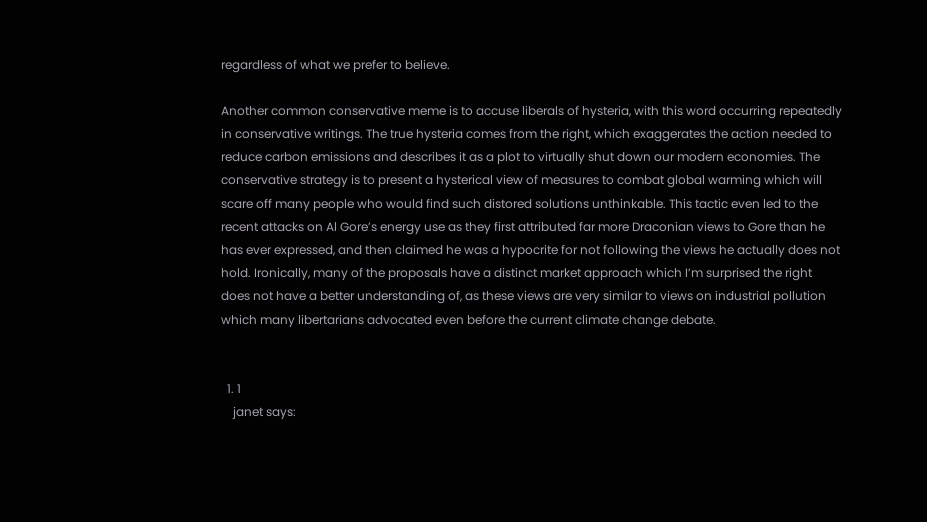regardless of what we prefer to believe.

Another common conservative meme is to accuse liberals of hysteria, with this word occurring repeatedly in conservative writings. The true hysteria comes from the right, which exaggerates the action needed to reduce carbon emissions and describes it as a plot to virtually shut down our modern economies. The conservative strategy is to present a hysterical view of measures to combat global warming which will scare off many people who would find such distored solutions unthinkable. This tactic even led to the recent attacks on Al Gore’s energy use as they first attributed far more Draconian views to Gore than he has ever expressed, and then claimed he was a hypocrite for not following the views he actually does not hold. Ironically, many of the proposals have a distinct market approach which I’m surprised the right does not have a better understanding of, as these views are very similar to views on industrial pollution which many libertarians advocated even before the current climate change debate.


  1. 1
    janet says: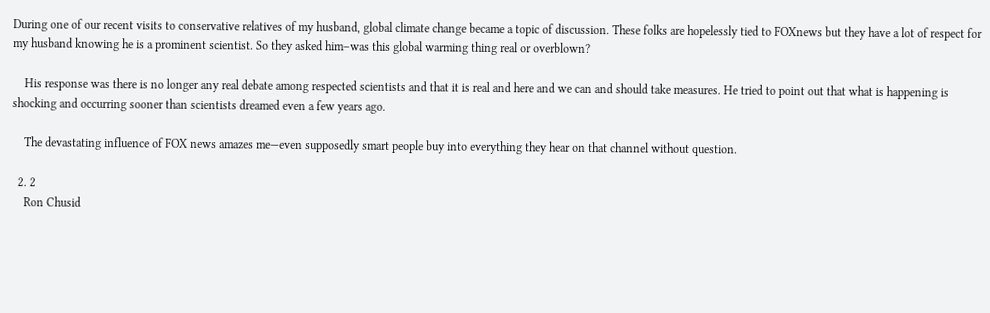During one of our recent visits to conservative relatives of my husband, global climate change became a topic of discussion. These folks are hopelessly tied to FOXnews but they have a lot of respect for my husband knowing he is a prominent scientist. So they asked him–was this global warming thing real or overblown?

    His response was there is no longer any real debate among respected scientists and that it is real and here and we can and should take measures. He tried to point out that what is happening is shocking and occurring sooner than scientists dreamed even a few years ago.

    The devastating influence of FOX news amazes me—even supposedly smart people buy into everything they hear on that channel without question.

  2. 2
    Ron Chusid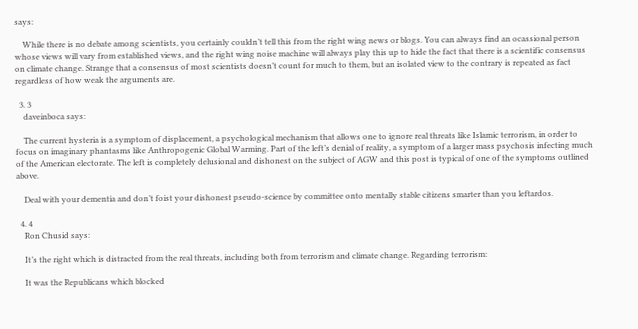says:

    While there is no debate among scientists, you certainly couldn’t tell this from the right wing news or blogs. You can always find an ocassional person whose views will vary from established views, and the right wing noise machine will always play this up to hide the fact that there is a scientific consensus on climate change. Strange that a consensus of most scientists doesn’t count for much to them, but an isolated view to the contrary is repeated as fact regardless of how weak the arguments are.

  3. 3
    daveinboca says:

    The current hysteria is a symptom of displacement, a psychological mechanism that allows one to ignore real threats like Islamic terrorism, in order to focus on imaginary phantasms like Anthropogenic Global Warming. Part of the left’s denial of reality, a symptom of a larger mass psychosis infecting much of the American electorate. The left is completely delusional and dishonest on the subject of AGW and this post is typical of one of the symptoms outlined above.

    Deal with your dementia and don’t foist your dishonest pseudo-science by committee onto mentally stable citizens smarter than you leftardos.

  4. 4
    Ron Chusid says:

    It’s the right which is distracted from the real threats, including both from terrorism and climate change. Regarding terrorism:

    It was the Republicans which blocked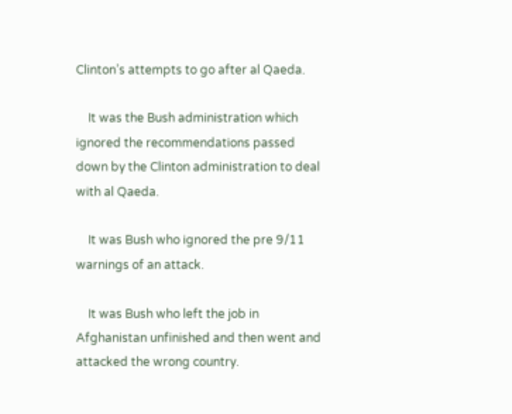Clinton’s attempts to go after al Qaeda.

    It was the Bush administration which ignored the recommendations passed down by the Clinton administration to deal with al Qaeda.

    It was Bush who ignored the pre 9/11 warnings of an attack.

    It was Bush who left the job in Afghanistan unfinished and then went and attacked the wrong country.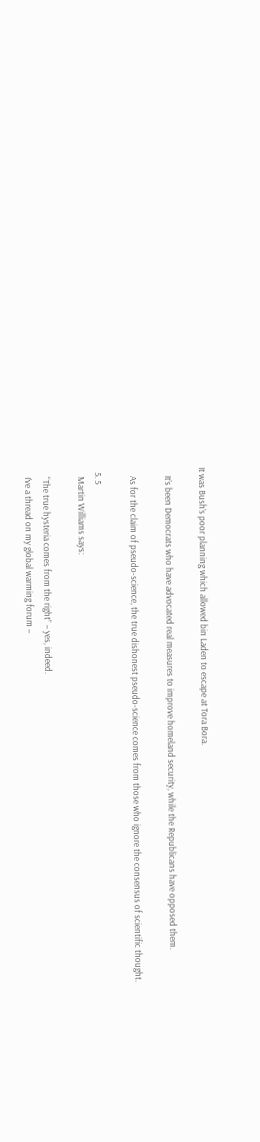It was Bush’s poor planning which allowed bin Laden to escape at Tora Bora.

    It’s been Democrats who have advocated real measures to improve homeland security, while the Republicans have opposed them.

    As for the claim of pseudo-science, the true dishonest pseudo-science comes from those who ignore the consensus of scientific thought.

  5. 5
    Martin Williams says:

    “The true hysteria comes from the right” – yes, indeed.
    I’ve a thread on my global warming forum –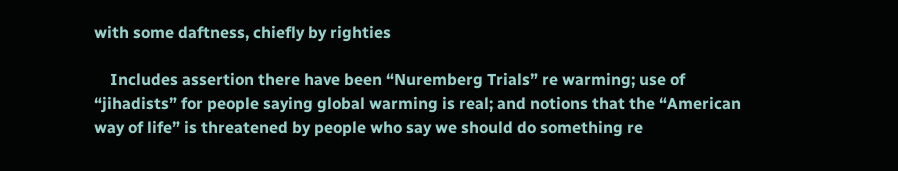with some daftness, chiefly by righties

    Includes assertion there have been “Nuremberg Trials” re warming; use of “jihadists” for people saying global warming is real; and notions that the “American way of life” is threatened by people who say we should do something re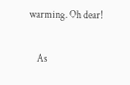warming. Oh dear!

    As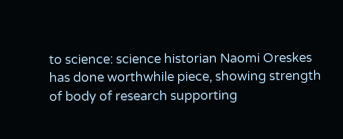to science: science historian Naomi Oreskes has done worthwhile piece, showing strength of body of research supporting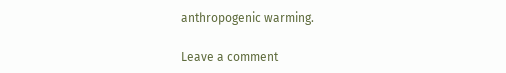anthropogenic warming.

Leave a comment